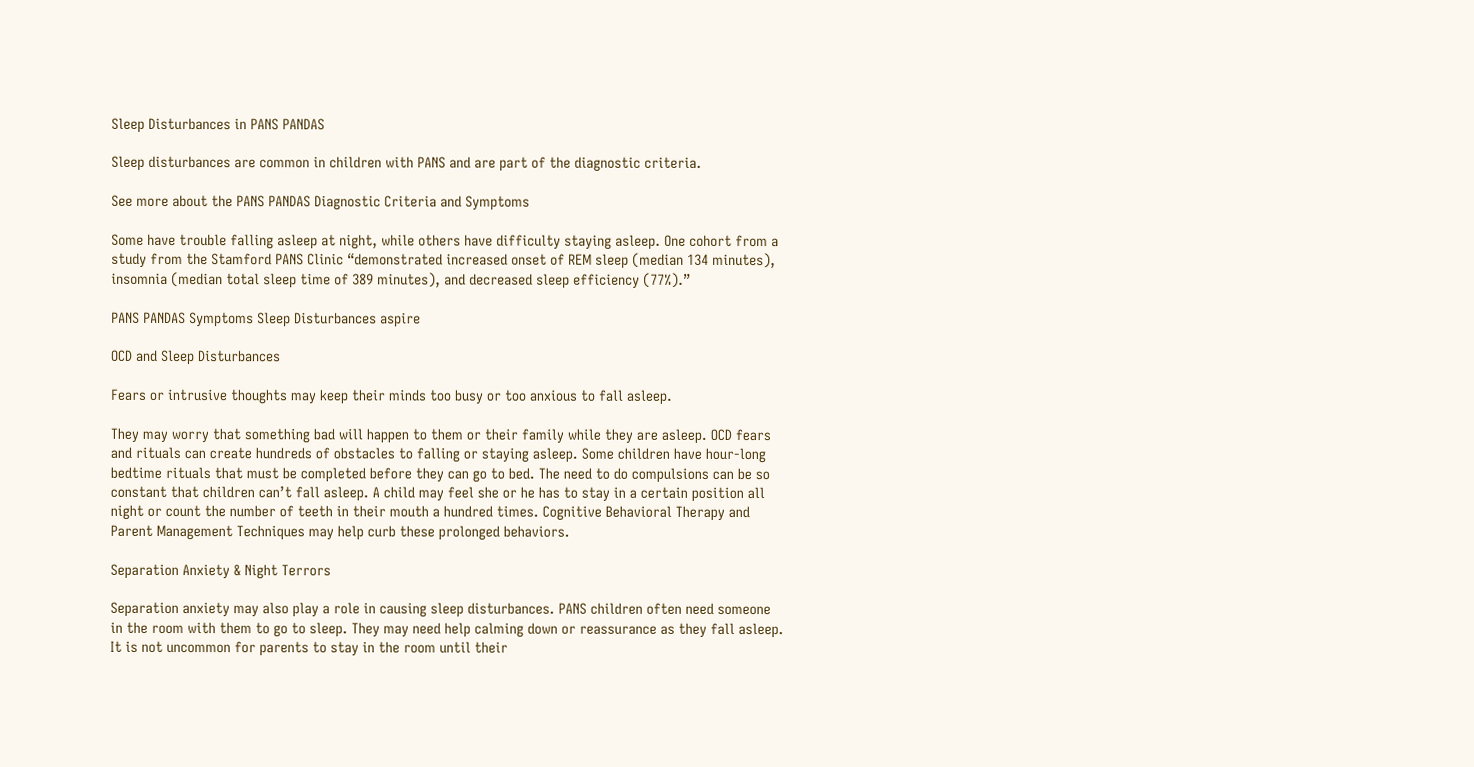Sleep Disturbances in PANS PANDAS

Sleep disturbances are common in children with PANS and are part of the diagnostic criteria.

See more about the PANS PANDAS Diagnostic Criteria and Symptoms

Some have trouble falling asleep at night, while others have difficulty staying asleep. One cohort from a study from the Stamford PANS Clinic “demonstrated increased onset of REM sleep (median 134 minutes), insomnia (median total sleep time of 389 minutes), and decreased sleep efficiency (77%).”

PANS PANDAS Symptoms Sleep Disturbances aspire

OCD and Sleep Disturbances

Fears or intrusive thoughts may keep their minds too busy or too anxious to fall asleep.

They may worry that something bad will happen to them or their family while they are asleep. OCD fears and rituals can create hundreds of obstacles to falling or staying asleep. Some children have hour-long bedtime rituals that must be completed before they can go to bed. The need to do compulsions can be so constant that children can’t fall asleep. A child may feel she or he has to stay in a certain position all night or count the number of teeth in their mouth a hundred times. Cognitive Behavioral Therapy and Parent Management Techniques may help curb these prolonged behaviors.

Separation Anxiety & Night Terrors

Separation anxiety may also play a role in causing sleep disturbances. PANS children often need someone in the room with them to go to sleep. They may need help calming down or reassurance as they fall asleep. It is not uncommon for parents to stay in the room until their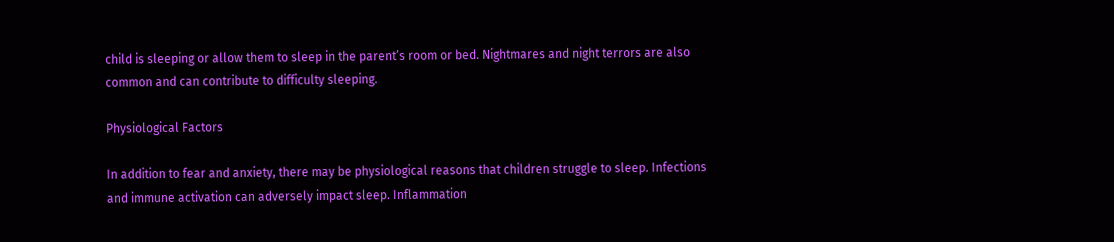child is sleeping or allow them to sleep in the parent’s room or bed. Nightmares and night terrors are also common and can contribute to difficulty sleeping.

Physiological Factors

In addition to fear and anxiety, there may be physiological reasons that children struggle to sleep. Infections and immune activation can adversely impact sleep. Inflammation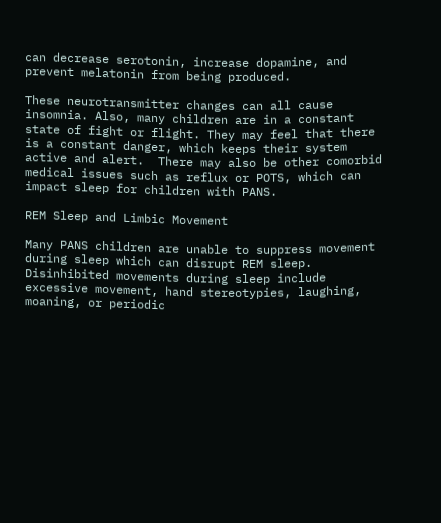can decrease serotonin, increase dopamine, and prevent melatonin from being produced.

These neurotransmitter changes can all cause insomnia. Also, many children are in a constant state of fight or flight. They may feel that there is a constant danger, which keeps their system active and alert.  There may also be other comorbid medical issues such as reflux or POTS, which can impact sleep for children with PANS.

REM Sleep and Limbic Movement

Many PANS children are unable to suppress movement during sleep which can disrupt REM sleep. Disinhibited movements during sleep include excessive movement, hand stereotypies, laughing, moaning, or periodic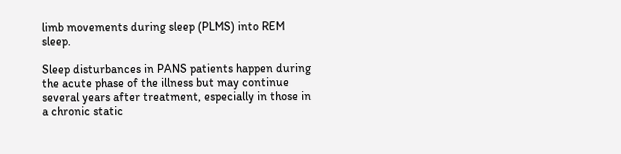limb movements during sleep (PLMS) into REM sleep.

Sleep disturbances in PANS patients happen during the acute phase of the illness but may continue several years after treatment, especially in those in a chronic static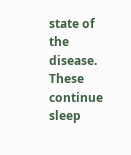state of the disease. These continue sleep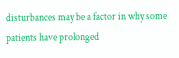disturbances may be a factor in why some patients have prolonged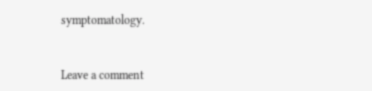symptomatology.


Leave a comment